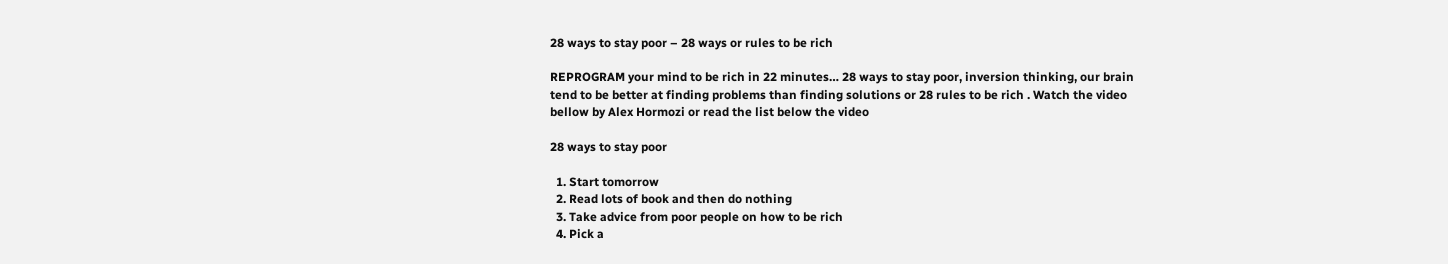28 ways to stay poor – 28 ways or rules to be rich

REPROGRAM your mind to be rich in 22 minutes… 28 ways to stay poor, inversion thinking, our brain tend to be better at finding problems than finding solutions or 28 rules to be rich . Watch the video bellow by Alex Hormozi or read the list below the video

28 ways to stay poor

  1. Start tomorrow
  2. Read lots of book and then do nothing
  3. Take advice from poor people on how to be rich
  4. Pick a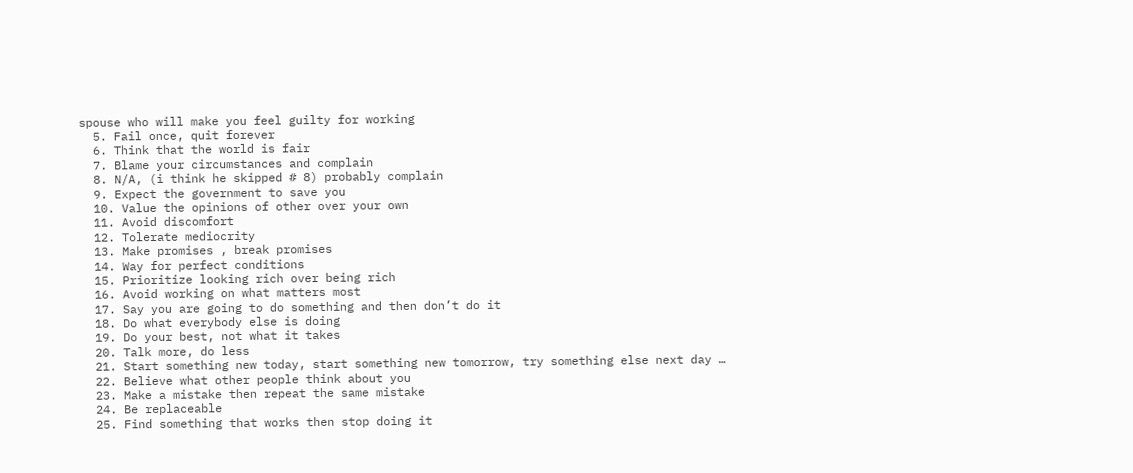spouse who will make you feel guilty for working
  5. Fail once, quit forever
  6. Think that the world is fair
  7. Blame your circumstances and complain
  8. N/A, (i think he skipped # 8) probably complain
  9. Expect the government to save you
  10. Value the opinions of other over your own
  11. Avoid discomfort
  12. Tolerate mediocrity
  13. Make promises , break promises
  14. Way for perfect conditions
  15. Prioritize looking rich over being rich
  16. Avoid working on what matters most
  17. Say you are going to do something and then don’t do it
  18. Do what everybody else is doing
  19. Do your best, not what it takes
  20. Talk more, do less
  21. Start something new today, start something new tomorrow, try something else next day …
  22. Believe what other people think about you
  23. Make a mistake then repeat the same mistake
  24. Be replaceable
  25. Find something that works then stop doing it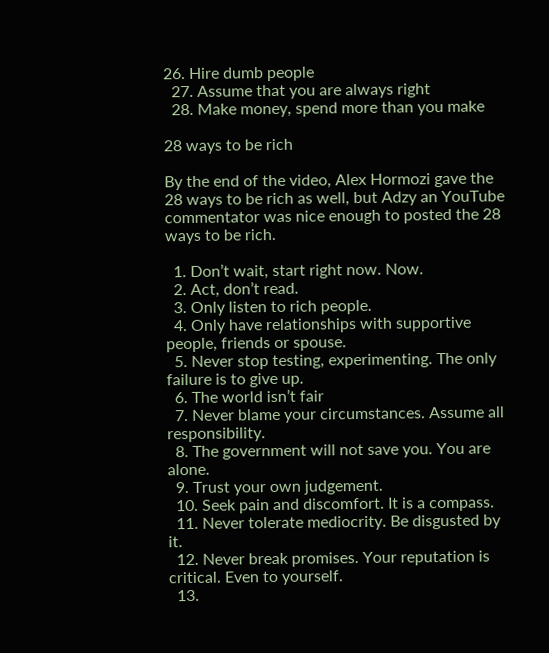26. Hire dumb people
  27. Assume that you are always right
  28. Make money, spend more than you make

28 ways to be rich

By the end of the video, Alex Hormozi gave the 28 ways to be rich as well, but Adzy an YouTube commentator was nice enough to posted the 28 ways to be rich.

  1. Don’t wait, start right now. Now.
  2. Act, don’t read.
  3. Only listen to rich people.
  4. Only have relationships with supportive people, friends or spouse.
  5. Never stop testing, experimenting. The only failure is to give up.
  6. The world isn’t fair
  7. Never blame your circumstances. Assume all responsibility.
  8. The government will not save you. You are alone.
  9. Trust your own judgement.
  10. Seek pain and discomfort. It is a compass.
  11. Never tolerate mediocrity. Be disgusted by it.
  12. Never break promises. Your reputation is critical. Even to yourself.
  13.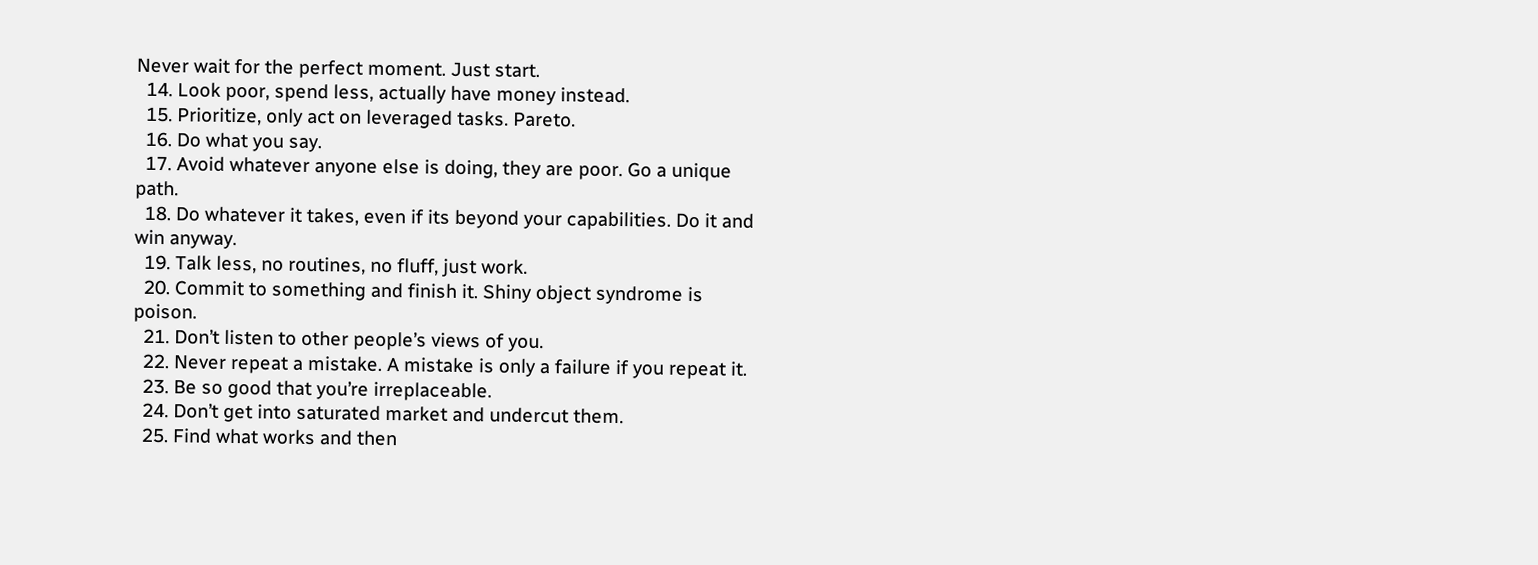Never wait for the perfect moment. Just start.
  14. Look poor, spend less, actually have money instead.
  15. Prioritize, only act on leveraged tasks. Pareto.
  16. Do what you say.
  17. Avoid whatever anyone else is doing, they are poor. Go a unique path.
  18. Do whatever it takes, even if its beyond your capabilities. Do it and win anyway.
  19. Talk less, no routines, no fluff, just work.
  20. Commit to something and finish it. Shiny object syndrome is poison.
  21. Don’t listen to other people’s views of you.
  22. Never repeat a mistake. A mistake is only a failure if you repeat it.
  23. Be so good that you’re irreplaceable.
  24. Don’t get into saturated market and undercut them.
  25. Find what works and then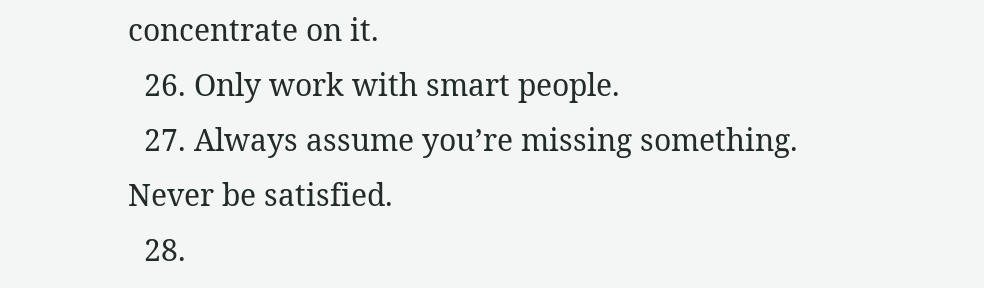concentrate on it.
  26. Only work with smart people.
  27. Always assume you’re missing something. Never be satisfied.
  28.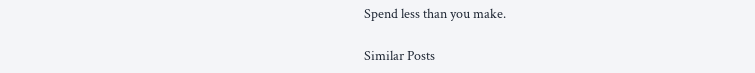Spend less than you make.

Similar Posts